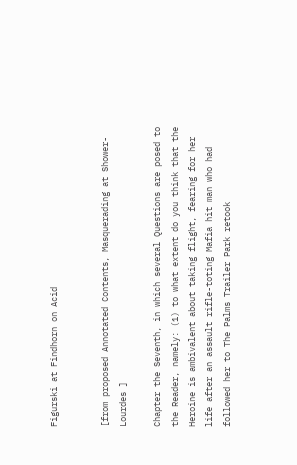Figurski at Findhorn on Acid


[from proposed Annotated Contents, Masquerading at Shower-Lourdes ]

Chapter the Seventh, in which several Questions are posed to the Reader, namely: (1) to what extent do you think that the Heroine is ambivalent about taking flight, fearing for her life after an assault rifle-toting Mafia hit man who had followed her to The Palms Trailer Park retook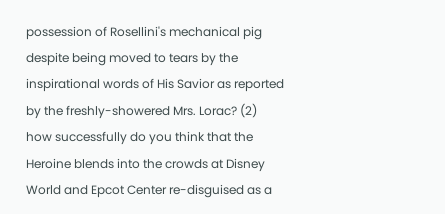possession of Rosellini's mechanical pig despite being moved to tears by the inspirational words of His Savior as reported by the freshly-showered Mrs. Lorac? (2) how successfully do you think that the Heroine blends into the crowds at Disney World and Epcot Center re-disguised as a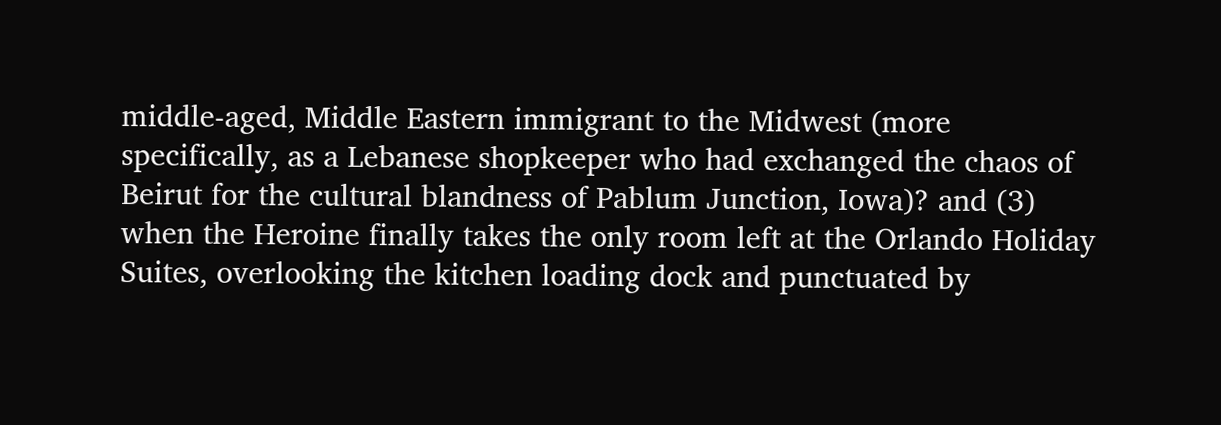middle-aged, Middle Eastern immigrant to the Midwest (more specifically, as a Lebanese shopkeeper who had exchanged the chaos of Beirut for the cultural blandness of Pablum Junction, Iowa)? and (3) when the Heroine finally takes the only room left at the Orlando Holiday Suites, overlooking the kitchen loading dock and punctuated by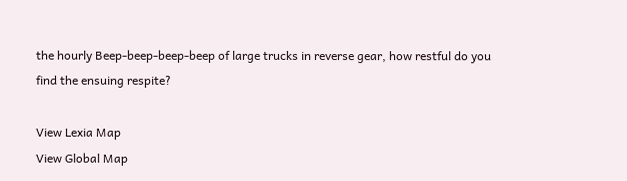the hourly Beep-beep-beep-beep of large trucks in reverse gear, how restful do you find the ensuing respite?

View Lexia Map
View Global Map